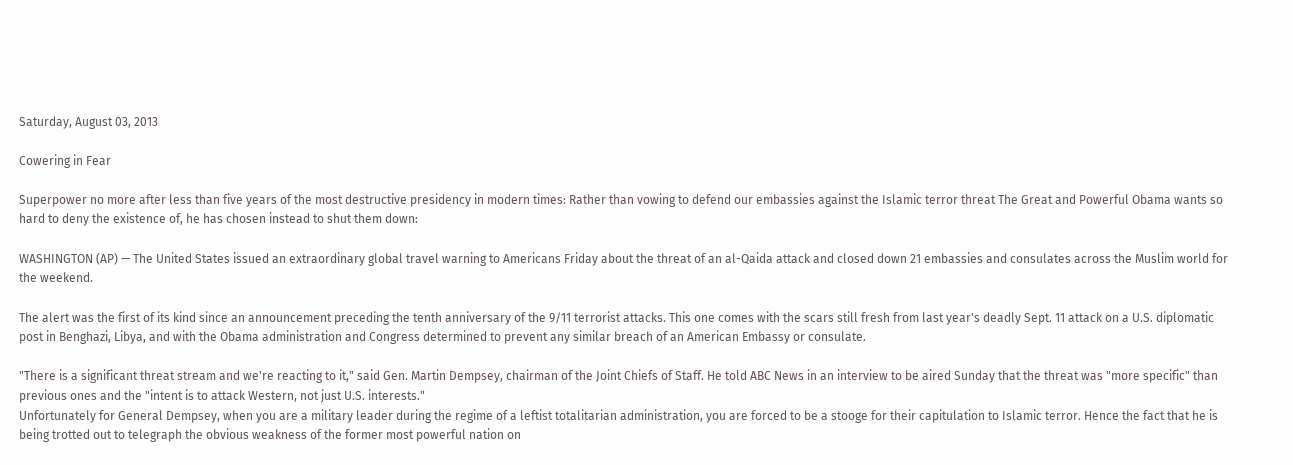Saturday, August 03, 2013

Cowering in Fear

Superpower no more after less than five years of the most destructive presidency in modern times: Rather than vowing to defend our embassies against the Islamic terror threat The Great and Powerful Obama wants so hard to deny the existence of, he has chosen instead to shut them down:

WASHINGTON (AP) — The United States issued an extraordinary global travel warning to Americans Friday about the threat of an al-Qaida attack and closed down 21 embassies and consulates across the Muslim world for the weekend.

The alert was the first of its kind since an announcement preceding the tenth anniversary of the 9/11 terrorist attacks. This one comes with the scars still fresh from last year's deadly Sept. 11 attack on a U.S. diplomatic post in Benghazi, Libya, and with the Obama administration and Congress determined to prevent any similar breach of an American Embassy or consulate.

"There is a significant threat stream and we're reacting to it," said Gen. Martin Dempsey, chairman of the Joint Chiefs of Staff. He told ABC News in an interview to be aired Sunday that the threat was "more specific" than previous ones and the "intent is to attack Western, not just U.S. interests."
Unfortunately for General Dempsey, when you are a military leader during the regime of a leftist totalitarian administration, you are forced to be a stooge for their capitulation to Islamic terror. Hence the fact that he is being trotted out to telegraph the obvious weakness of the former most powerful nation on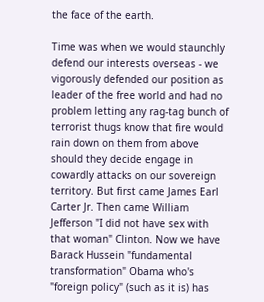the face of the earth.

Time was when we would staunchly defend our interests overseas - we vigorously defended our position as leader of the free world and had no problem letting any rag-tag bunch of terrorist thugs know that fire would rain down on them from above should they decide engage in cowardly attacks on our sovereign territory. But first came James Earl Carter Jr. Then came William Jefferson "I did not have sex with that woman" Clinton. Now we have Barack Hussein "fundamental transformation" Obama who's "foreign policy" (such as it is) has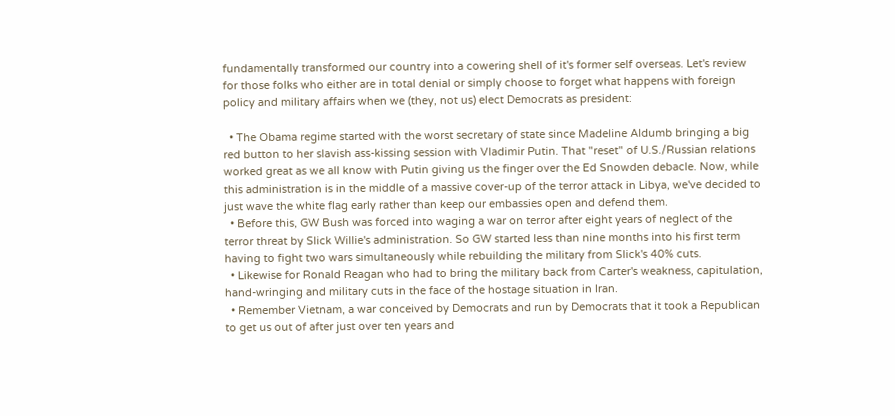fundamentally transformed our country into a cowering shell of it's former self overseas. Let's review for those folks who either are in total denial or simply choose to forget what happens with foreign policy and military affairs when we (they, not us) elect Democrats as president:

  • The Obama regime started with the worst secretary of state since Madeline Aldumb bringing a big red button to her slavish ass-kissing session with Vladimir Putin. That "reset" of U.S./Russian relations worked great as we all know with Putin giving us the finger over the Ed Snowden debacle. Now, while this administration is in the middle of a massive cover-up of the terror attack in Libya, we've decided to just wave the white flag early rather than keep our embassies open and defend them.
  • Before this, GW Bush was forced into waging a war on terror after eight years of neglect of the terror threat by Slick Willie's administration. So GW started less than nine months into his first term having to fight two wars simultaneously while rebuilding the military from Slick's 40% cuts.
  • Likewise for Ronald Reagan who had to bring the military back from Carter's weakness, capitulation, hand-wringing and military cuts in the face of the hostage situation in Iran.
  • Remember Vietnam, a war conceived by Democrats and run by Democrats that it took a Republican to get us out of after just over ten years and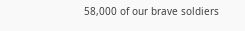58,000 of our brave soldiers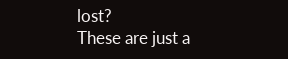lost?
These are just a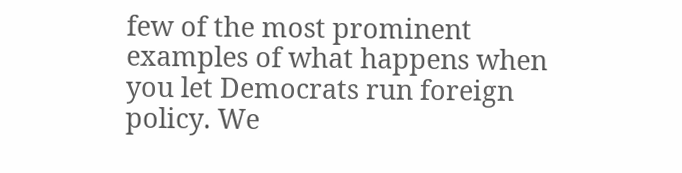few of the most prominent examples of what happens when you let Democrats run foreign policy. We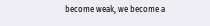become weak, we become a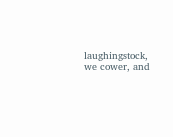laughingstock, we cower, and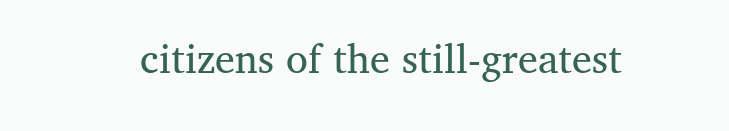citizens of the still-greatest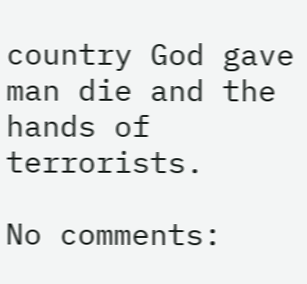country God gave man die and the hands of terrorists.

No comments: